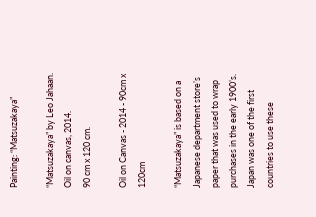Painting: “Matsuzakaya”

“Matsuzakaya” by Leo Jahaan.
Oil on canvas, 2014.
90 cm x 120 cm.

Oil on Canvas - 2014 - 90cm x 120cm

“Matsuzakaya” is based on a Japanese department store’s paper that was used to wrap purchases in the early 1900’s.  Japan was one of the first countries to use these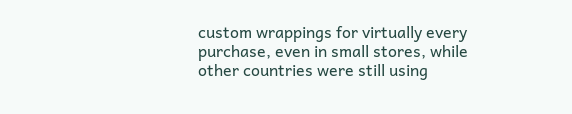custom wrappings for virtually every purchase, even in small stores, while other countries were still using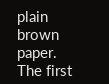plain brown paper.  The first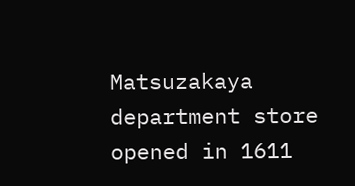Matsuzakaya department store opened in 1611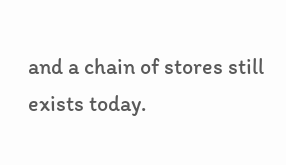and a chain of stores still exists today.